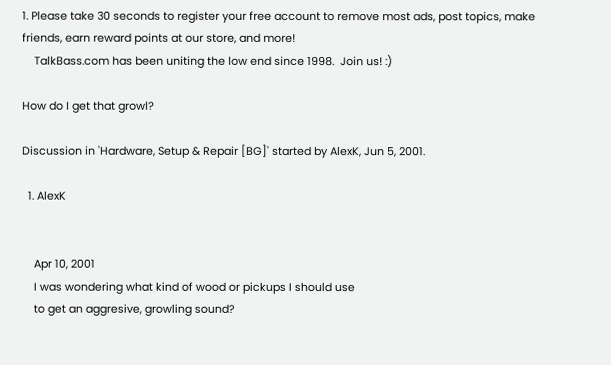1. Please take 30 seconds to register your free account to remove most ads, post topics, make friends, earn reward points at our store, and more!
    TalkBass.com has been uniting the low end since 1998.  Join us! :)

How do I get that growl?

Discussion in 'Hardware, Setup & Repair [BG]' started by AlexK, Jun 5, 2001.

  1. AlexK


    Apr 10, 2001
    I was wondering what kind of wood or pickups I should use
    to get an aggresive, growling sound?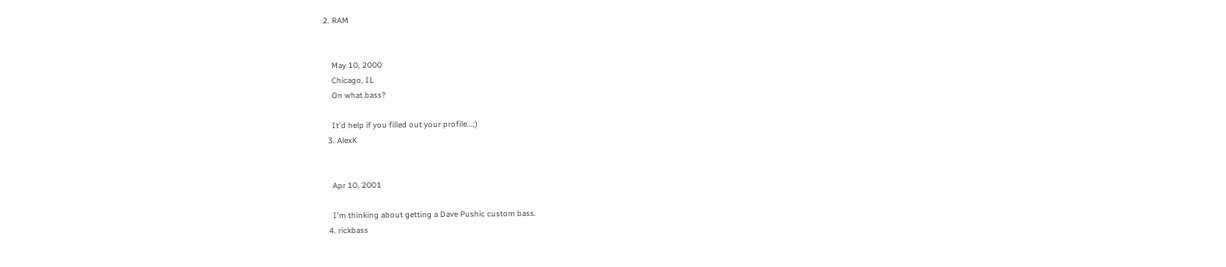2. RAM


    May 10, 2000
    Chicago, IL
    On what bass?

    It'd help if you filled out your profile...;)
  3. AlexK


    Apr 10, 2001

    I'm thinking about getting a Dave Pushic custom bass.
  4. rickbass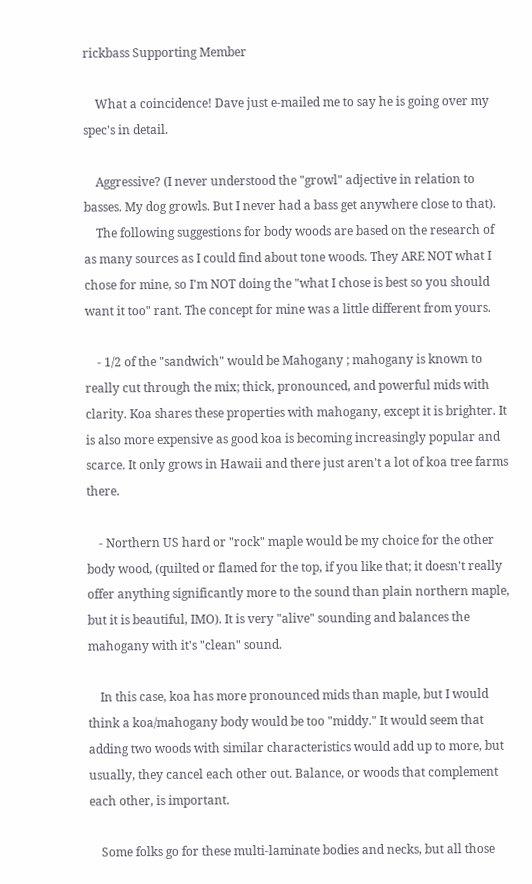rickbass Supporting Member

    What a coincidence! Dave just e-mailed me to say he is going over my spec's in detail.

    Aggressive? (I never understood the "growl" adjective in relation to basses. My dog growls. But I never had a bass get anywhere close to that).
    The following suggestions for body woods are based on the research of as many sources as I could find about tone woods. They ARE NOT what I chose for mine, so I'm NOT doing the "what I chose is best so you should want it too" rant. The concept for mine was a little different from yours.

    - 1/2 of the "sandwich" would be Mahogany ; mahogany is known to really cut through the mix; thick, pronounced, and powerful mids with clarity. Koa shares these properties with mahogany, except it is brighter. It is also more expensive as good koa is becoming increasingly popular and scarce. It only grows in Hawaii and there just aren't a lot of koa tree farms there.

    - Northern US hard or "rock" maple would be my choice for the other body wood, (quilted or flamed for the top, if you like that; it doesn't really offer anything significantly more to the sound than plain northern maple, but it is beautiful, IMO). It is very "alive" sounding and balances the mahogany with it's "clean" sound.

    In this case, koa has more pronounced mids than maple, but I would think a koa/mahogany body would be too "middy." It would seem that adding two woods with similar characteristics would add up to more, but usually, they cancel each other out. Balance, or woods that complement each other, is important.

    Some folks go for these multi-laminate bodies and necks, but all those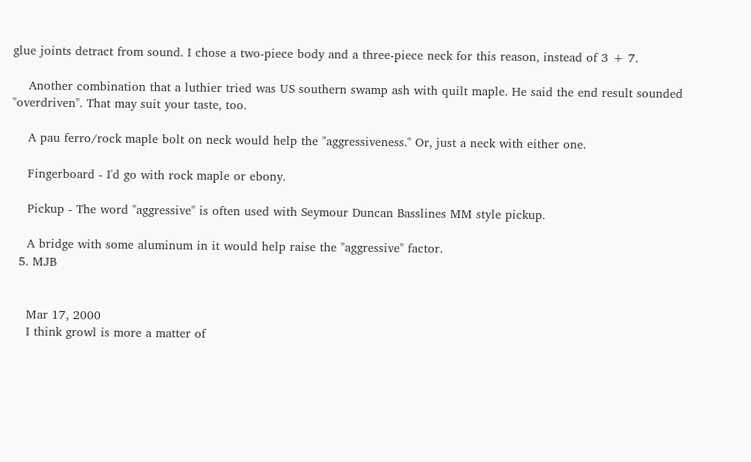glue joints detract from sound. I chose a two-piece body and a three-piece neck for this reason, instead of 3 + 7.

    Another combination that a luthier tried was US southern swamp ash with quilt maple. He said the end result sounded "overdriven". That may suit your taste, too.

    A pau ferro/rock maple bolt on neck would help the "aggressiveness." Or, just a neck with either one.

    Fingerboard - I'd go with rock maple or ebony.

    Pickup - The word "aggressive" is often used with Seymour Duncan Basslines MM style pickup.

    A bridge with some aluminum in it would help raise the "aggressive" factor.
  5. MJB


    Mar 17, 2000
    I think growl is more a matter of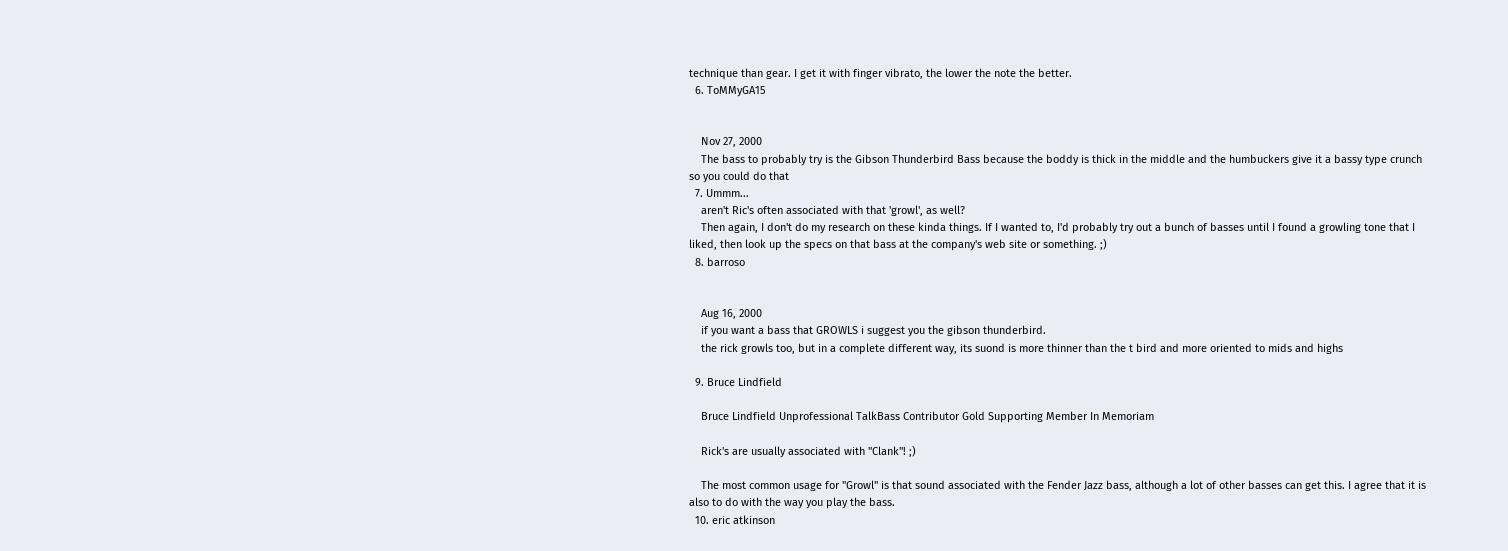technique than gear. I get it with finger vibrato, the lower the note the better.
  6. ToMMyGA15


    Nov 27, 2000
    The bass to probably try is the Gibson Thunderbird Bass because the boddy is thick in the middle and the humbuckers give it a bassy type crunch so you could do that
  7. Ummm...
    aren't Ric's often associated with that 'growl', as well?
    Then again, I don't do my research on these kinda things. If I wanted to, I'd probably try out a bunch of basses until I found a growling tone that I liked, then look up the specs on that bass at the company's web site or something. ;)
  8. barroso


    Aug 16, 2000
    if you want a bass that GROWLS i suggest you the gibson thunderbird.
    the rick growls too, but in a complete different way, its suond is more thinner than the t bird and more oriented to mids and highs

  9. Bruce Lindfield

    Bruce Lindfield Unprofessional TalkBass Contributor Gold Supporting Member In Memoriam

    Rick's are usually associated with "Clank"! ;)

    The most common usage for "Growl" is that sound associated with the Fender Jazz bass, although a lot of other basses can get this. I agree that it is also to do with the way you play the bass.
  10. eric atkinson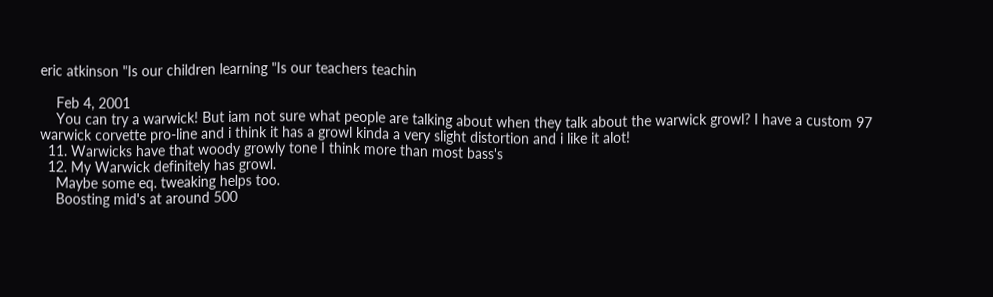eric atkinson "Is our children learning "Is our teachers teachin

    Feb 4, 2001
    You can try a warwick! But iam not sure what people are talking about when they talk about the warwick growl? I have a custom 97 warwick corvette pro-line and i think it has a growl kinda a very slight distortion and i like it alot!
  11. Warwicks have that woody growly tone I think more than most bass's
  12. My Warwick definitely has growl.
    Maybe some eq. tweaking helps too.
    Boosting mid's at around 500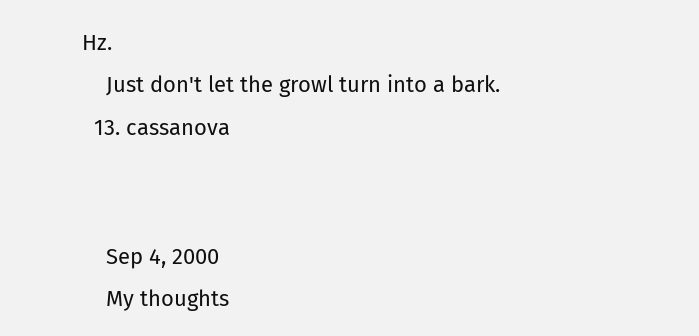Hz.
    Just don't let the growl turn into a bark.
  13. cassanova


    Sep 4, 2000
    My thoughts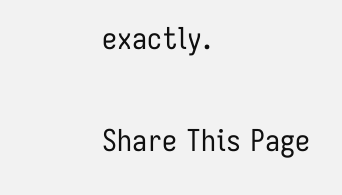exactly.

Share This Page